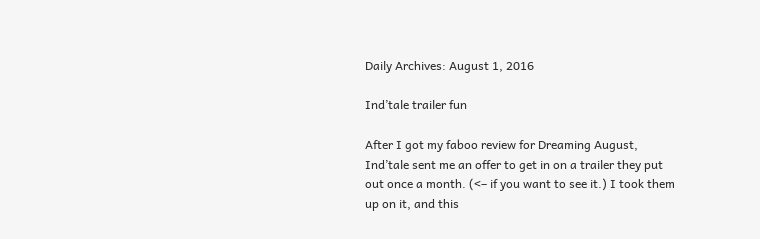Daily Archives: August 1, 2016

Ind’tale trailer fun

After I got my faboo review for Dreaming August, Ind’tale sent me an offer to get in on a trailer they put out once a month. (<– if you want to see it.) I took them up on it, and this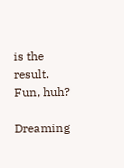is the result. Fun, huh?

Dreaming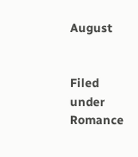August


Filed under Romance